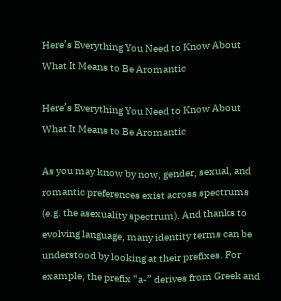Here’s Everything You Need to Know About What It Means to Be Aromantic

Here’s Everything You Need to Know About What It Means to Be Aromantic

As you may know by now, gender, sexual, and romantic preferences exist across spectrums (e.g. the asexuality spectrum). And thanks to evolving language, many identity terms can be understood by looking at their prefixes. For example, the prefix “a-” derives from Greek and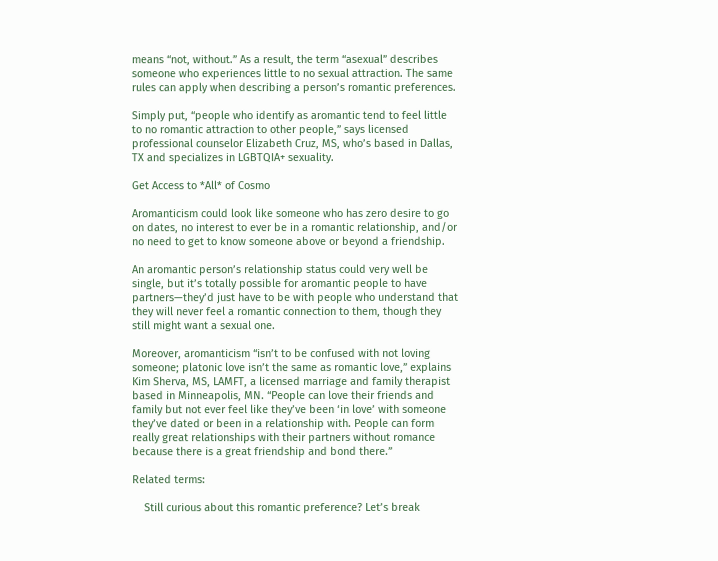means “not, without.” As a result, the term “asexual” describes someone who experiences little to no sexual attraction. The same rules can apply when describing a person’s romantic preferences.

Simply put, “people who identify as aromantic tend to feel little to no romantic attraction to other people,” says licensed professional counselor Elizabeth Cruz, MS, who’s based in Dallas, TX and specializes in LGBTQIA+ sexuality.

Get Access to *All* of Cosmo

Aromanticism could look like someone who has zero desire to go on dates, no interest to ever be in a romantic relationship, and/or no need to get to know someone above or beyond a friendship.

An aromantic person’s relationship status could very well be single, but it’s totally possible for aromantic people to have partners—they’d just have to be with people who understand that they will never feel a romantic connection to them, though they still might want a sexual one.

Moreover, aromanticism “isn’t to be confused with not loving someone; platonic love isn’t the same as romantic love,” explains Kim Sherva, MS, LAMFT, a licensed marriage and family therapist based in Minneapolis, MN. “People can love their friends and family but not ever feel like they’ve been ‘in love’ with someone they’ve dated or been in a relationship with. People can form really great relationships with their partners without romance because there is a great friendship and bond there.”

Related terms:

    Still curious about this romantic preference? Let’s break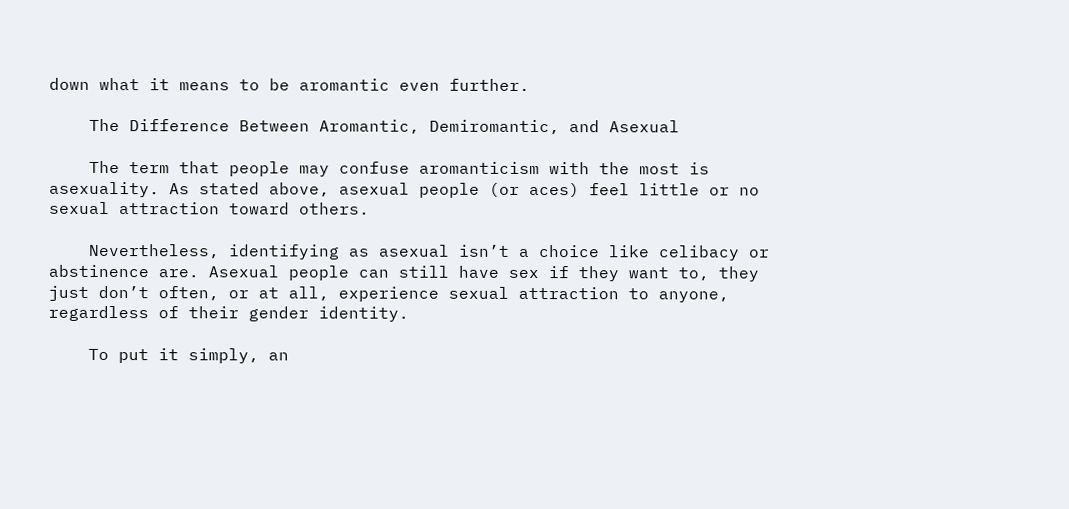down what it means to be aromantic even further.

    The Difference Between Aromantic, Demiromantic, and Asexual

    The term that people may confuse aromanticism with the most is asexuality. As stated above, asexual people (or aces) feel little or no sexual attraction toward others.

    Nevertheless, identifying as asexual isn’t a choice like celibacy or abstinence are. Asexual people can still have sex if they want to, they just don’t often, or at all, experience sexual attraction to anyone, regardless of their gender identity.

    To put it simply, an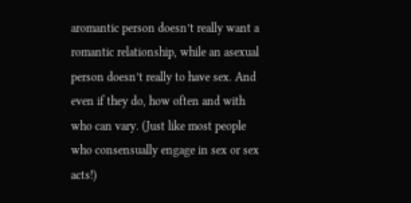aromantic person doesn’t really want a romantic relationship, while an asexual person doesn’t really to have sex. And even if they do, how often and with who can vary. (Just like most people who consensually engage in sex or sex acts!)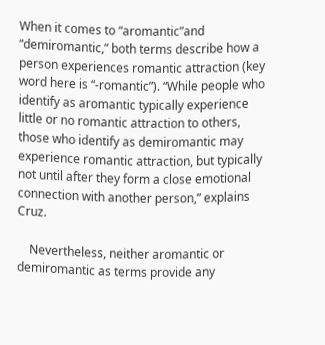When it comes to “aromantic”and “demiromantic,” both terms describe how a person experiences romantic attraction (key word here is “-romantic”). “While people who identify as aromantic typically experience little or no romantic attraction to others, those who identify as demiromantic may experience romantic attraction, but typically not until after they form a close emotional connection with another person,” explains Cruz.

    Nevertheless, neither aromantic or demiromantic as terms provide any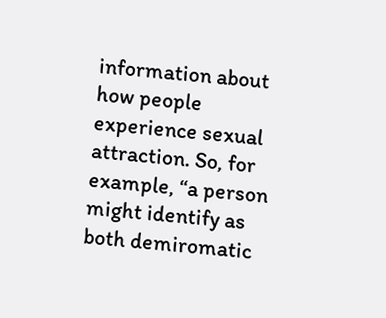information about how people experience sexual attraction. So, for example, “a person might identify as both demiromatic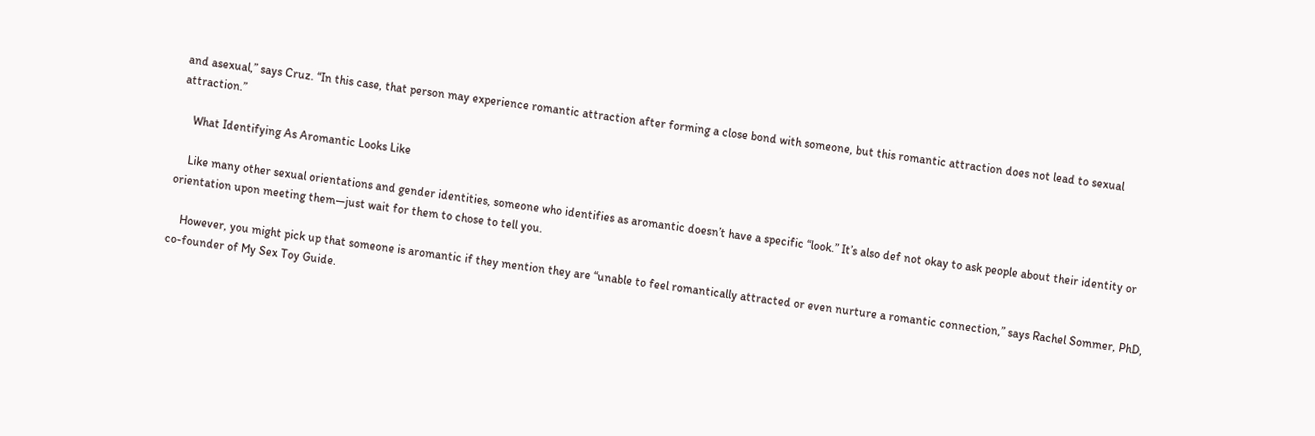and asexual,” says Cruz. “In this case, that person may experience romantic attraction after forming a close bond with someone, but this romantic attraction does not lead to sexual attraction.”

    What Identifying As Aromantic Looks Like

    Like many other sexual orientations and gender identities, someone who identifies as aromantic doesn’t have a specific “look.” It’s also def not okay to ask people about their identity or orientation upon meeting them—just wait for them to chose to tell you.

    However, you might pick up that someone is aromantic if they mention they are “unable to feel romantically attracted or even nurture a romantic connection,” says Rachel Sommer, PhD, co-founder of My Sex Toy Guide.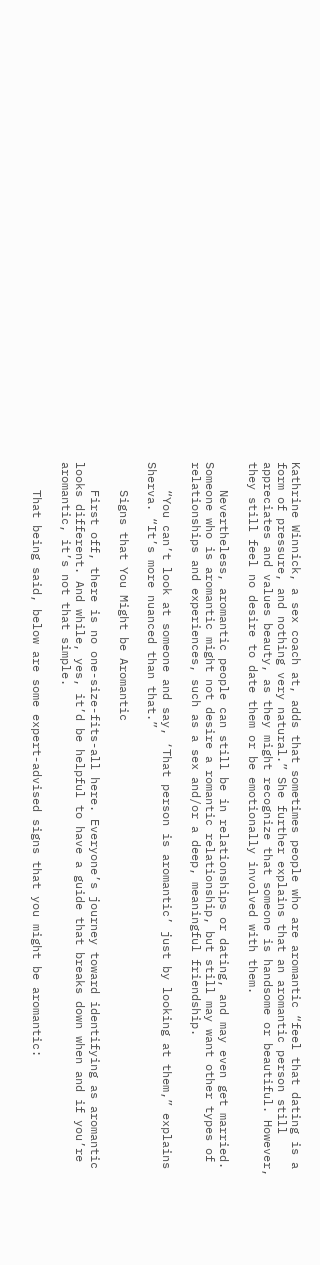Kathrine Winnick, a sex coach at, adds that sometimes people who are aromantic “feel that dating is a form of pressure, and nothing very natural.” She further explains that an aromantic person still appreciates and values beauty, as they might recognize that someone is handsome or beautiful. However, they still feel no desire to date them or be emotionally involved with them.

    Nevertheless, aromantic people can still be in relationships or dating, and may even get married. Someone who is aromantic might not desire a romantic relationship, but still may want other types of relationships and experiences, such as a sex and/or a deep, meaningful friendship.

    “You can’t look at someone and say, ‘That person is aromantic’ just by looking at them,” explains Sherva. “It’s more nuanced than that.”

    Signs that You Might be Aromantic

    First off, there is no one-size-fits-all here. Everyone’s journey toward identifying as aromantic looks different. And while, yes, it’d be helpful to have a guide that breaks down when and if you’re aromantic, it’s not that simple.

    That being said, below are some expert-advised signs that you might be aromantic: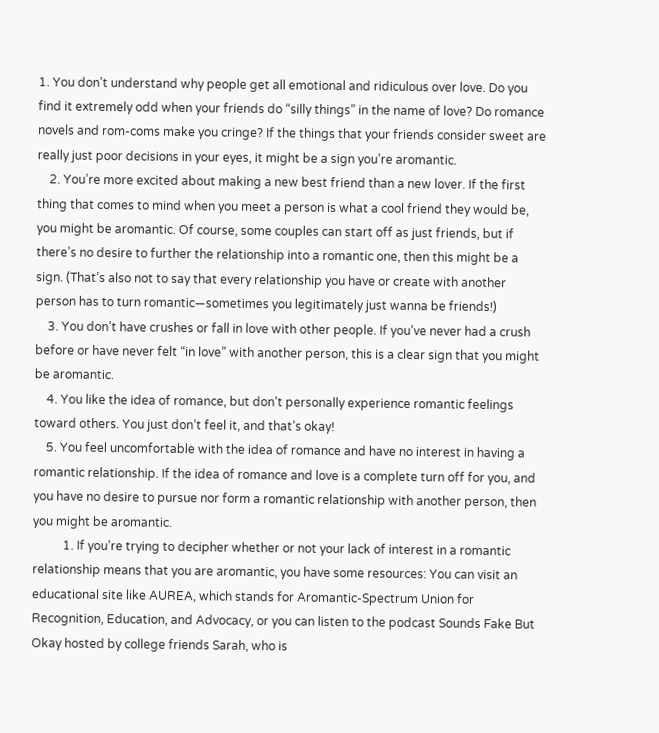1. You don’t understand why people get all emotional and ridiculous over love. Do you find it extremely odd when your friends do “silly things” in the name of love? Do romance novels and rom-coms make you cringe? If the things that your friends consider sweet are really just poor decisions in your eyes, it might be a sign you’re aromantic.
    2. You’re more excited about making a new best friend than a new lover. If the first thing that comes to mind when you meet a person is what a cool friend they would be, you might be aromantic. Of course, some couples can start off as just friends, but if there’s no desire to further the relationship into a romantic one, then this might be a sign. (That’s also not to say that every relationship you have or create with another person has to turn romantic—sometimes you legitimately just wanna be friends!)
    3. You don’t have crushes or fall in love with other people. If you’ve never had a crush before or have never felt “in love” with another person, this is a clear sign that you might be aromantic.
    4. You like the idea of romance, but don’t personally experience romantic feelings toward others. You just don’t feel it, and that’s okay!
    5. You feel uncomfortable with the idea of romance and have no interest in having a romantic relationship. If the idea of romance and love is a complete turn off for you, and you have no desire to pursue nor form a romantic relationship with another person, then you might be aromantic.
          1. If you’re trying to decipher whether or not your lack of interest in a romantic relationship means that you are aromantic, you have some resources: You can visit an educational site like AUREA, which stands for Aromantic-Spectrum Union for Recognition, Education, and Advocacy, or you can listen to the podcast Sounds Fake But Okay hosted by college friends Sarah, who is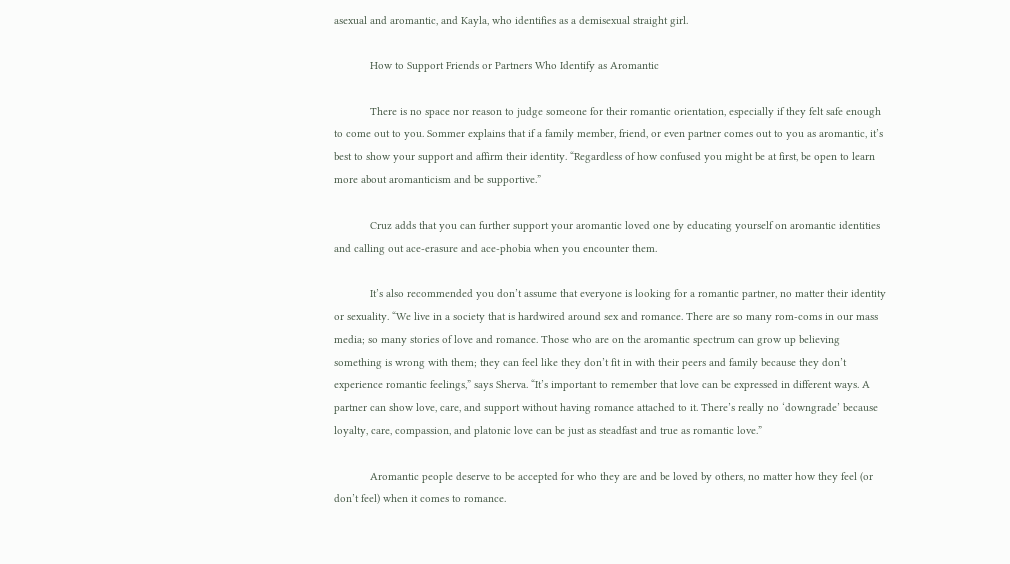asexual and aromantic, and Kayla, who identifies as a demisexual straight girl.

            How to Support Friends or Partners Who Identify as Aromantic

            There is no space nor reason to judge someone for their romantic orientation, especially if they felt safe enough to come out to you. Sommer explains that if a family member, friend, or even partner comes out to you as aromantic, it’s best to show your support and affirm their identity. “Regardless of how confused you might be at first, be open to learn more about aromanticism and be supportive.”

            Cruz adds that you can further support your aromantic loved one by educating yourself on aromantic identities and calling out ace-erasure and ace-phobia when you encounter them.

            It’s also recommended you don’t assume that everyone is looking for a romantic partner, no matter their identity or sexuality. “We live in a society that is hardwired around sex and romance. There are so many rom-coms in our mass media; so many stories of love and romance. Those who are on the aromantic spectrum can grow up believing something is wrong with them; they can feel like they don’t fit in with their peers and family because they don’t experience romantic feelings,” says Sherva. “It’s important to remember that love can be expressed in different ways. A partner can show love, care, and support without having romance attached to it. There’s really no ‘downgrade’ because loyalty, care, compassion, and platonic love can be just as steadfast and true as romantic love.”

            Aromantic people deserve to be accepted for who they are and be loved by others, no matter how they feel (or don’t feel) when it comes to romance.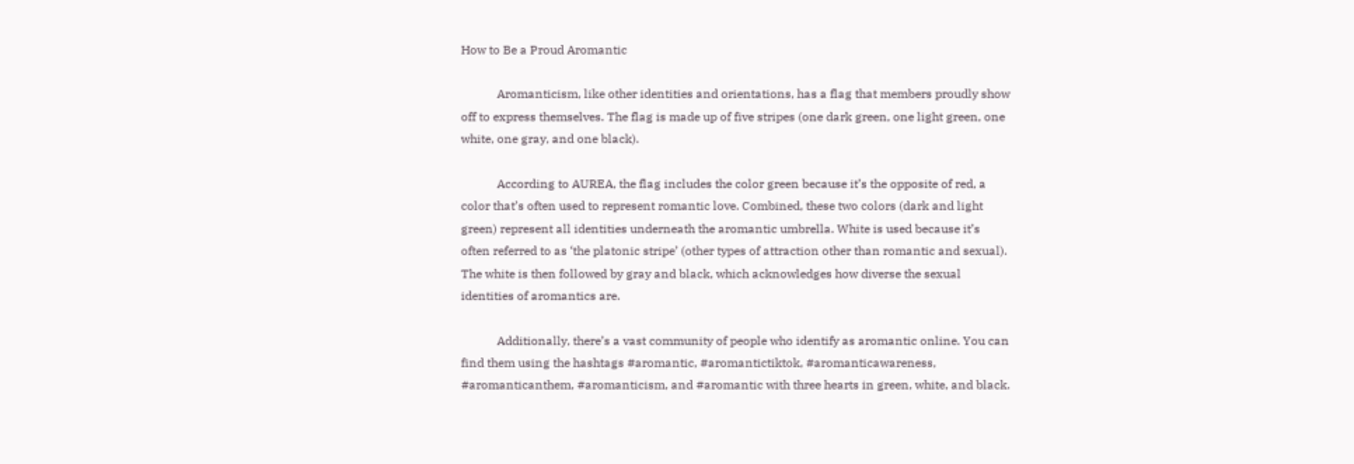How to Be a Proud Aromantic

            Aromanticism, like other identities and orientations, has a flag that members proudly show off to express themselves. The flag is made up of five stripes (one dark green, one light green, one white, one gray, and one black).

            According to AUREA, the flag includes the color green because it’s the opposite of red, a color that’s often used to represent romantic love. Combined, these two colors (dark and light green) represent all identities underneath the aromantic umbrella. White is used because it’s often referred to as ‘the platonic stripe’ (other types of attraction other than romantic and sexual). The white is then followed by gray and black, which acknowledges how diverse the sexual identities of aromantics are.

            Additionally, there’s a vast community of people who identify as aromantic online. You can find them using the hashtags #aromantic, #aromantictiktok, #aromanticawareness, #aromanticanthem, #aromanticism, and #aromantic with three hearts in green, white, and black.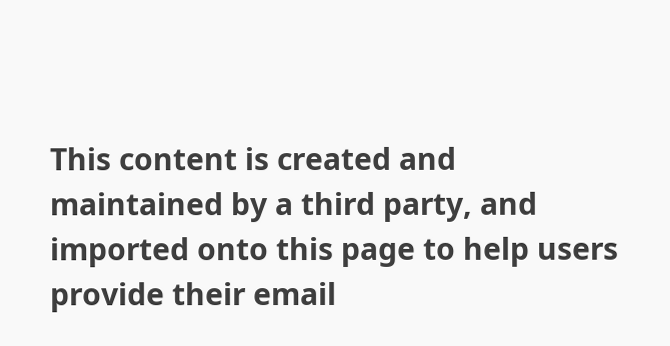This content is created and maintained by a third party, and imported onto this page to help users provide their email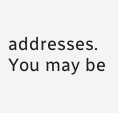addresses. You may be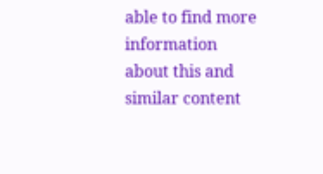able to find more information about this and similar content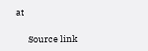at

      Source link